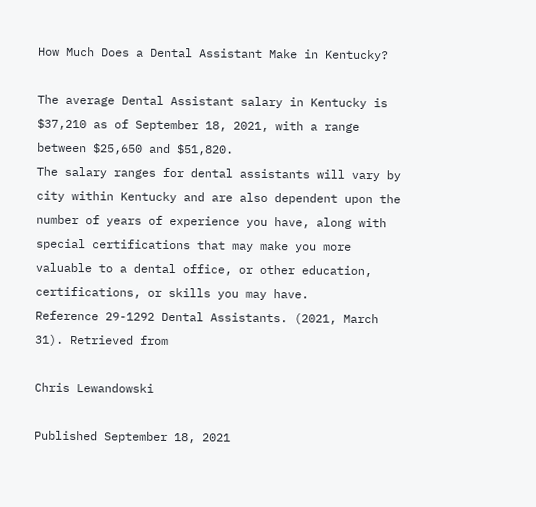How Much Does a Dental Assistant Make in Kentucky?

The average Dental Assistant salary in Kentucky is $37,210 as of September 18, 2021, with a range between $25,650 and $51,820.
The salary ranges for dental assistants will vary by city within Kentucky and are also dependent upon the number of years of experience you have, along with special certifications that may make you more valuable to a dental office, or other education, certifications, or skills you may have.
Reference 29-1292 Dental Assistants. (2021, March 31). Retrieved from

Chris Lewandowski

Published September 18, 2021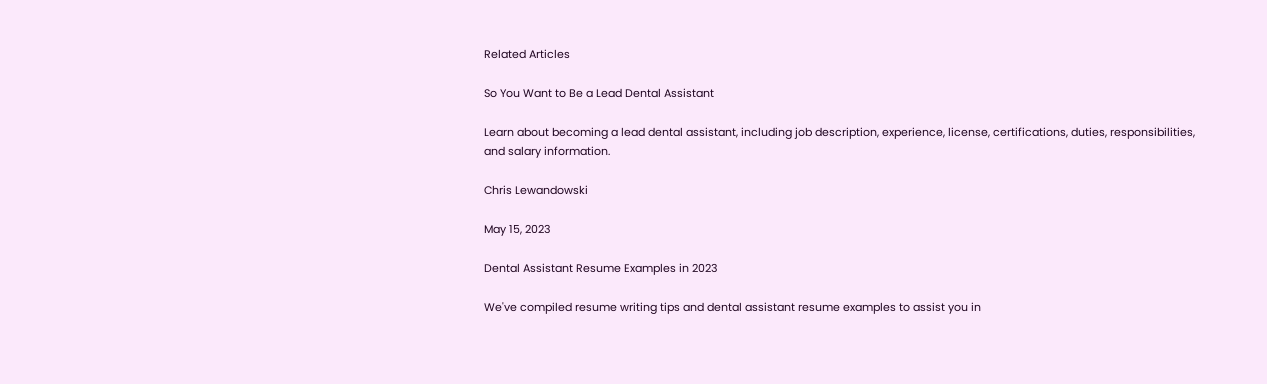Related Articles

So You Want to Be a Lead Dental Assistant

Learn about becoming a lead dental assistant, including job description, experience, license, certifications, duties, responsibilities, and salary information.

Chris Lewandowski

May 15, 2023

Dental Assistant Resume Examples in 2023

We've compiled resume writing tips and dental assistant resume examples to assist you in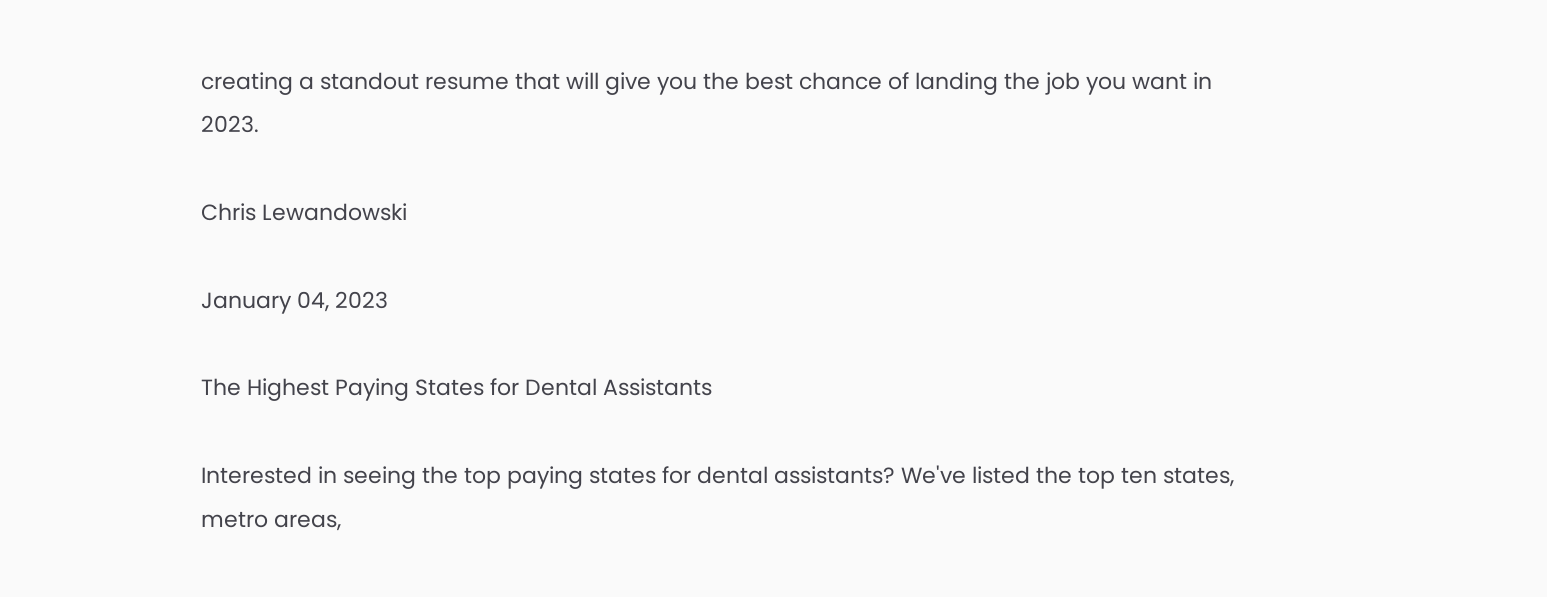creating a standout resume that will give you the best chance of landing the job you want in 2023.

Chris Lewandowski

January 04, 2023

The Highest Paying States for Dental Assistants

Interested in seeing the top paying states for dental assistants? We've listed the top ten states, metro areas,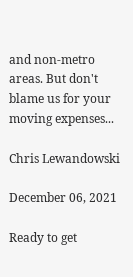and non-metro areas. But don't blame us for your moving expenses...

Chris Lewandowski

December 06, 2021

Ready to get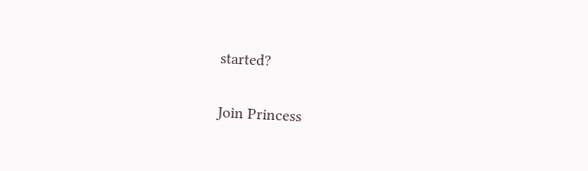started?

Join Princess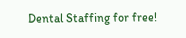Dental Staffing for free!